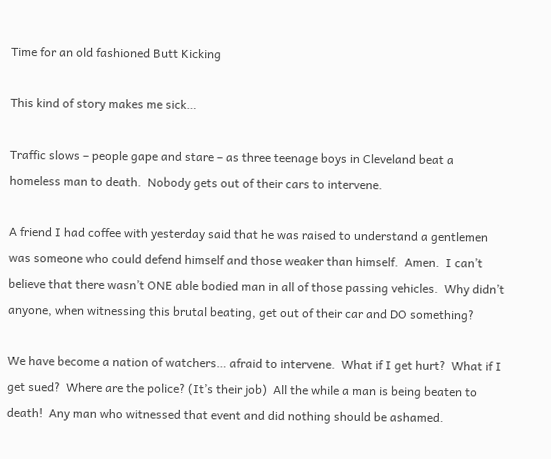Time for an old fashioned Butt Kicking

This kind of story makes me sick…

Traffic slows – people gape and stare – as three teenage boys in Cleveland beat a homeless man to death.  Nobody gets out of their cars to intervene.

A friend I had coffee with yesterday said that he was raised to understand a gentlemen was someone who could defend himself and those weaker than himself.  Amen.  I can’t believe that there wasn’t ONE able bodied man in all of those passing vehicles.  Why didn’t anyone, when witnessing this brutal beating, get out of their car and DO something?

We have become a nation of watchers… afraid to intervene.  What if I get hurt?  What if I get sued?  Where are the police? (It’s their job)  All the while a man is being beaten to death!  Any man who witnessed that event and did nothing should be ashamed.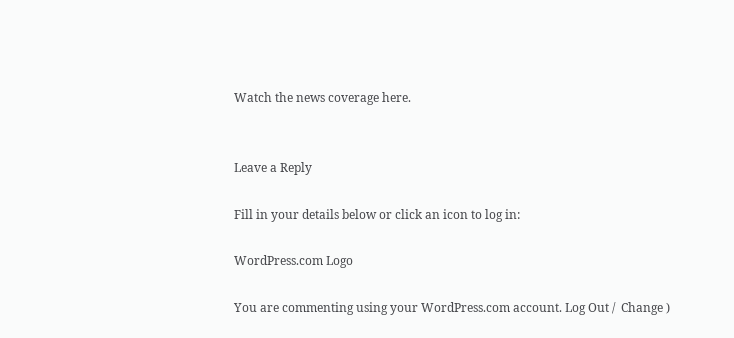Watch the news coverage here.


Leave a Reply

Fill in your details below or click an icon to log in:

WordPress.com Logo

You are commenting using your WordPress.com account. Log Out /  Change )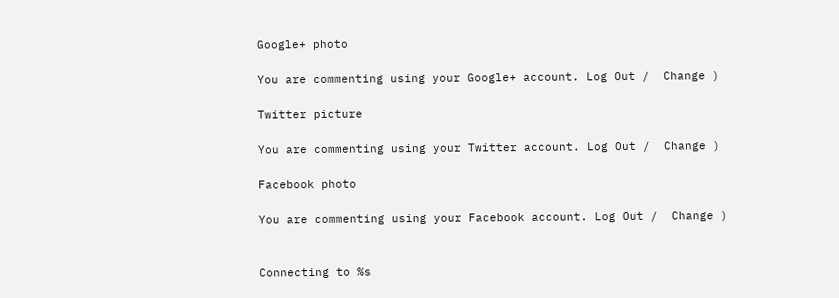Google+ photo

You are commenting using your Google+ account. Log Out /  Change )

Twitter picture

You are commenting using your Twitter account. Log Out /  Change )

Facebook photo

You are commenting using your Facebook account. Log Out /  Change )


Connecting to %s